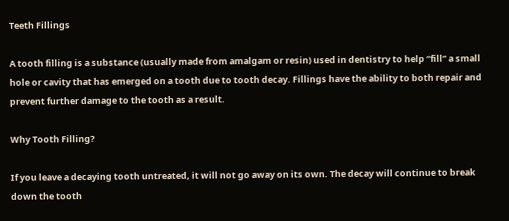Teeth Fillings

A tooth filling is a substance (usually made from amalgam or resin) used in dentistry to help “fill” a small hole or cavity that has emerged on a tooth due to tooth decay. Fillings have the ability to both repair and prevent further damage to the tooth as a result.

Why Tooth Filling?

If you leave a decaying tooth untreated, it will not go away on its own. The decay will continue to break down the tooth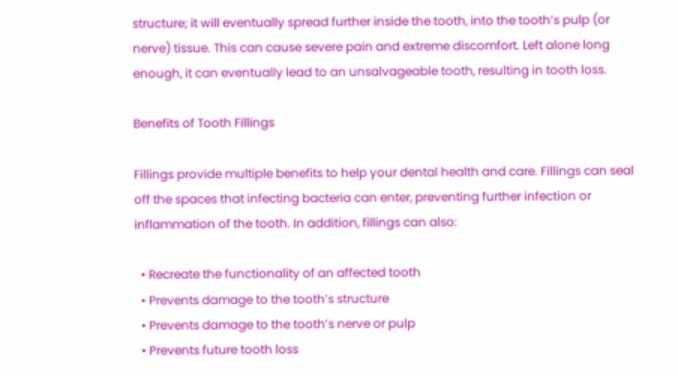structure; it will eventually spread further inside the tooth, into the tooth’s pulp (or nerve) tissue. This can cause severe pain and extreme discomfort. Left alone long enough, it can eventually lead to an unsalvageable tooth, resulting in tooth loss.

Benefits of Tooth Fillings

Fillings provide multiple benefits to help your dental health and care. Fillings can seal off the spaces that infecting bacteria can enter, preventing further infection or inflammation of the tooth. In addition, fillings can also:

  • Recreate the functionality of an affected tooth
  • Prevents damage to the tooth’s structure
  • Prevents damage to the tooth’s nerve or pulp
  • Prevents future tooth loss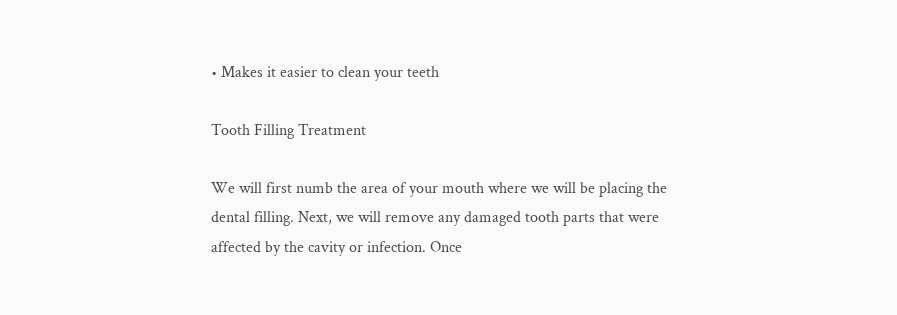• Makes it easier to clean your teeth

Tooth Filling Treatment

We will first numb the area of your mouth where we will be placing the dental filling. Next, we will remove any damaged tooth parts that were affected by the cavity or infection. Once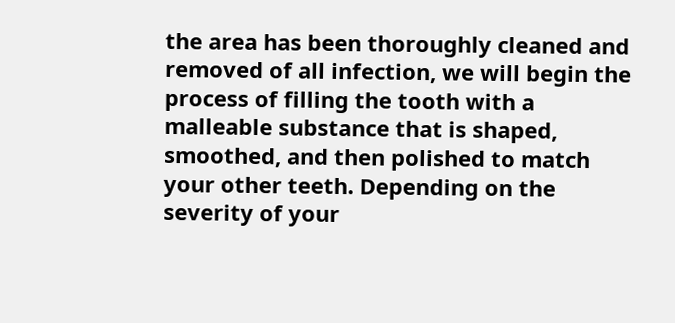the area has been thoroughly cleaned and removed of all infection, we will begin the process of filling the tooth with a malleable substance that is shaped, smoothed, and then polished to match your other teeth. Depending on the severity of your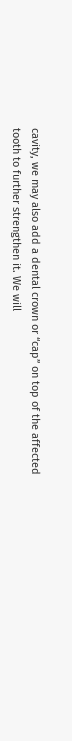cavity, we may also add a dental crown or “cap” on top of the affected tooth to further strengthen it. We will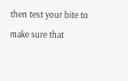then test your bite to make sure that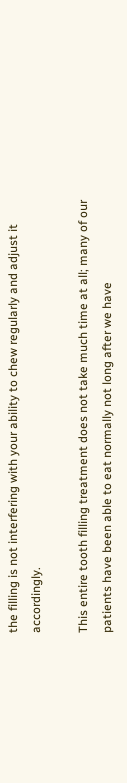the filling is not interfering with your ability to chew regularly and adjust it accordingly.

This entire tooth filling treatment does not take much time at all; many of our patients have been able to eat normally not long after we have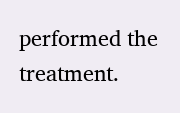performed the treatment.